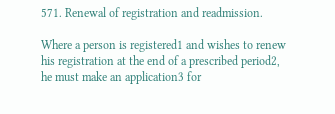571. Renewal of registration and readmission.

Where a person is registered1 and wishes to renew his registration at the end of a prescribed period2, he must make an application3 for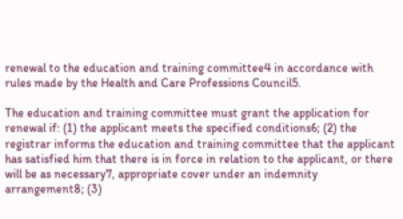renewal to the education and training committee4 in accordance with rules made by the Health and Care Professions Council5.

The education and training committee must grant the application for renewal if: (1) the applicant meets the specified conditions6; (2) the registrar informs the education and training committee that the applicant has satisfied him that there is in force in relation to the applicant, or there will be as necessary7, appropriate cover under an indemnity arrangement8; (3)